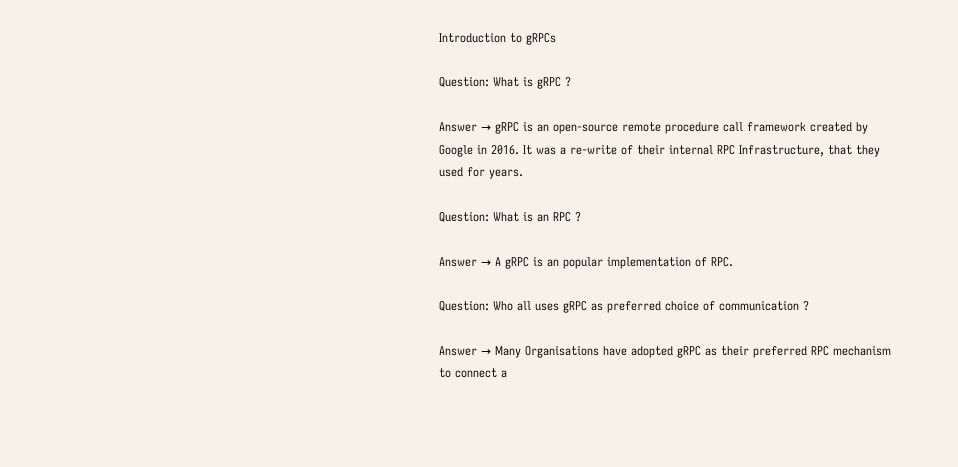Introduction to gRPCs

Question: What is gRPC ?

Answer → gRPC is an open-source remote procedure call framework created by Google in 2016. It was a re-write of their internal RPC Infrastructure, that they used for years.

Question: What is an RPC ?

Answer → A gRPC is an popular implementation of RPC.

Question: Who all uses gRPC as preferred choice of communication ?

Answer → Many Organisations have adopted gRPC as their preferred RPC mechanism to connect a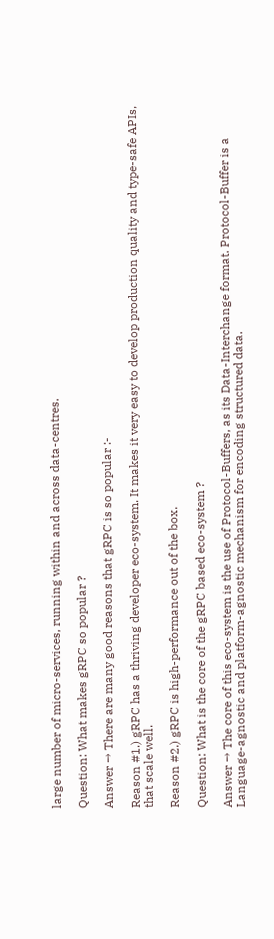large number of micro-services, running within and across data-centres.

Question: What makes gRPC so popular ?

Answer → There are many good reasons that gRPC is so popular :-

Reason #1.) gRPC has a thriving developer eco-system. It makes it very easy to develop production quality and type-safe APIs, that scale well.

Reason #2.) gRPC is high-performance out of the box.

Question: What is the core of the gRPC based eco-system ?

Answer → The core of this eco-system is the use of Protocol-Buffers, as its Data-Interchange format. Protocol-Buffer is a Language-agnostic and platform-agnostic mechanism for encoding structured data.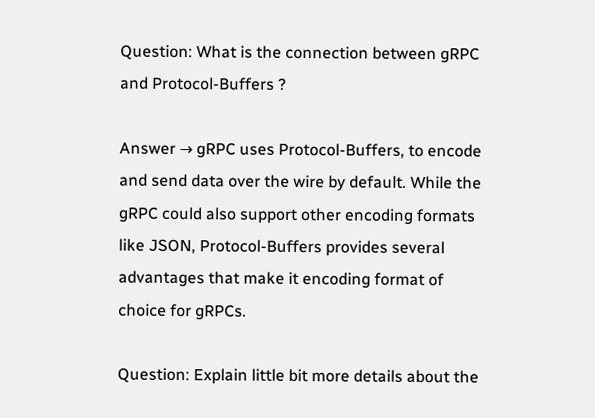Question: What is the connection between gRPC and Protocol-Buffers ?

Answer → gRPC uses Protocol-Buffers, to encode and send data over the wire by default. While the gRPC could also support other encoding formats like JSON, Protocol-Buffers provides several advantages that make it encoding format of choice for gRPCs.

Question: Explain little bit more details about the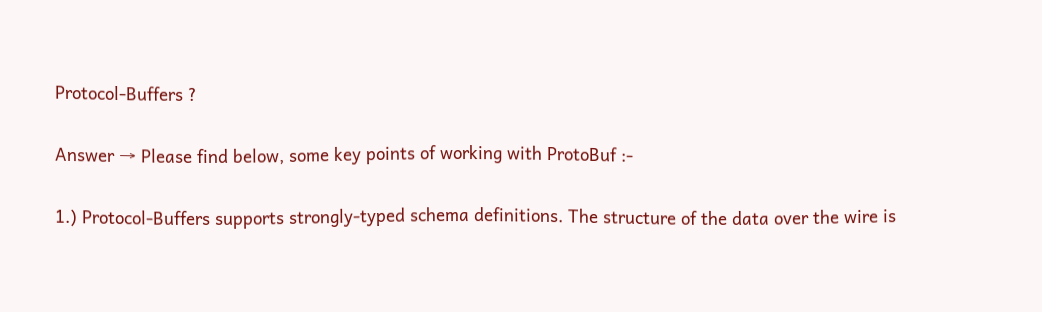Protocol-Buffers ?

Answer → Please find below, some key points of working with ProtoBuf :-

1.) Protocol-Buffers supports strongly-typed schema definitions. The structure of the data over the wire is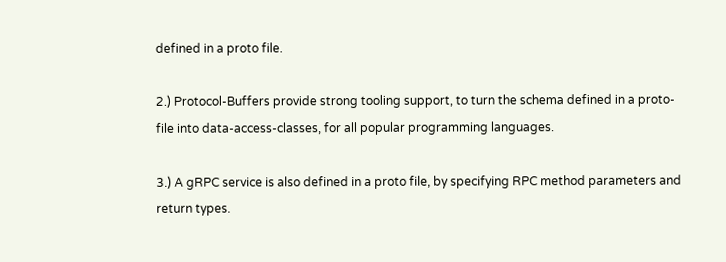defined in a proto file.

2.) Protocol-Buffers provide strong tooling support, to turn the schema defined in a proto-file into data-access-classes, for all popular programming languages.

3.) A gRPC service is also defined in a proto file, by specifying RPC method parameters and return types.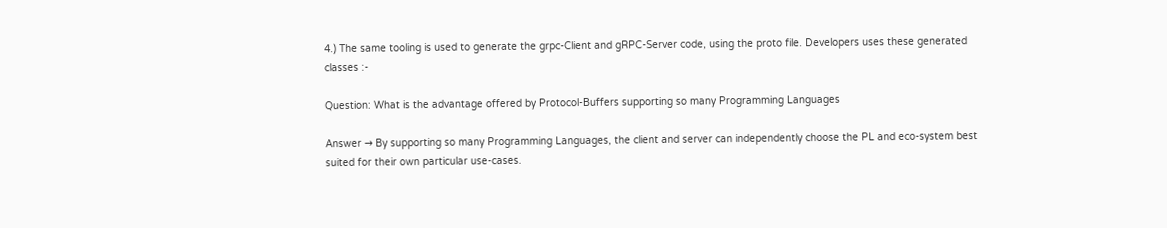4.) The same tooling is used to generate the grpc-Client and gRPC-Server code, using the proto file. Developers uses these generated classes :-

Question: What is the advantage offered by Protocol-Buffers supporting so many Programming Languages

Answer → By supporting so many Programming Languages, the client and server can independently choose the PL and eco-system best suited for their own particular use-cases.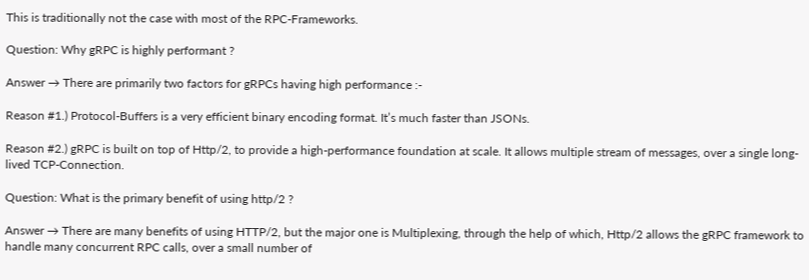This is traditionally not the case with most of the RPC-Frameworks.

Question: Why gRPC is highly performant ?

Answer → There are primarily two factors for gRPCs having high performance :-

Reason #1.) Protocol-Buffers is a very efficient binary encoding format. It’s much faster than JSONs.

Reason #2.) gRPC is built on top of Http/2, to provide a high-performance foundation at scale. It allows multiple stream of messages, over a single long-lived TCP-Connection.

Question: What is the primary benefit of using http/2 ?

Answer → There are many benefits of using HTTP/2, but the major one is Multiplexing, through the help of which, Http/2 allows the gRPC framework to handle many concurrent RPC calls, over a small number of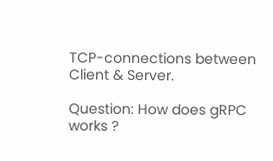TCP-connections between Client & Server.

Question: How does gRPC works ?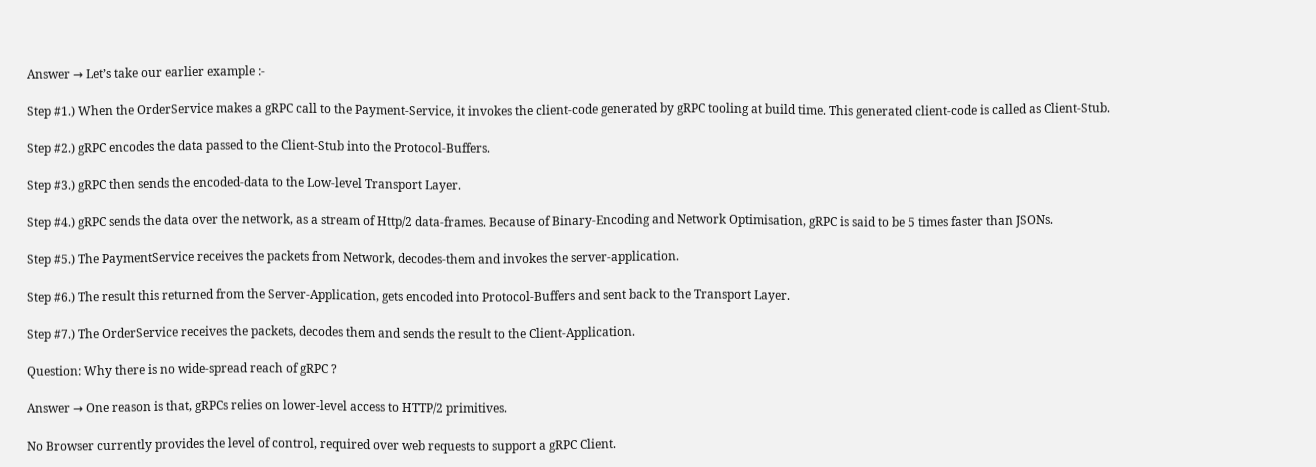Answer → Let’s take our earlier example :-

Step #1.) When the OrderService makes a gRPC call to the Payment-Service, it invokes the client-code generated by gRPC tooling at build time. This generated client-code is called as Client-Stub.

Step #2.) gRPC encodes the data passed to the Client-Stub into the Protocol-Buffers.

Step #3.) gRPC then sends the encoded-data to the Low-level Transport Layer.

Step #4.) gRPC sends the data over the network, as a stream of Http/2 data-frames. Because of Binary-Encoding and Network Optimisation, gRPC is said to be 5 times faster than JSONs.

Step #5.) The PaymentService receives the packets from Network, decodes-them and invokes the server-application.

Step #6.) The result this returned from the Server-Application, gets encoded into Protocol-Buffers and sent back to the Transport Layer.

Step #7.) The OrderService receives the packets, decodes them and sends the result to the Client-Application.

Question: Why there is no wide-spread reach of gRPC ?

Answer → One reason is that, gRPCs relies on lower-level access to HTTP/2 primitives.

No Browser currently provides the level of control, required over web requests to support a gRPC Client.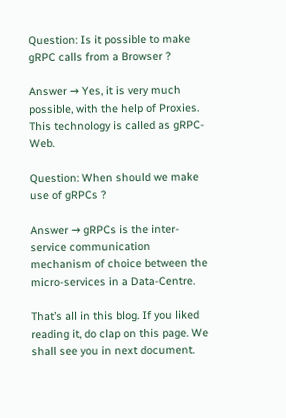Question: Is it possible to make gRPC calls from a Browser ?

Answer → Yes, it is very much possible, with the help of Proxies. This technology is called as gRPC-Web.

Question: When should we make use of gRPCs ?

Answer → gRPCs is the inter-service communication mechanism of choice between the micro-services in a Data-Centre.

That’s all in this blog. If you liked reading it, do clap on this page. We shall see you in next document.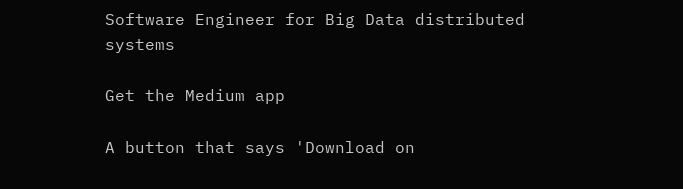Software Engineer for Big Data distributed systems

Get the Medium app

A button that says 'Download on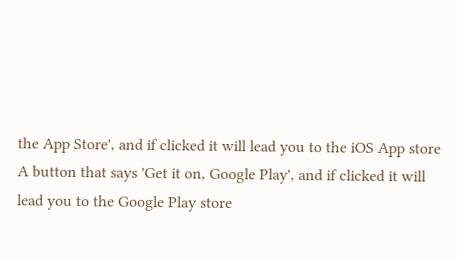the App Store', and if clicked it will lead you to the iOS App store
A button that says 'Get it on, Google Play', and if clicked it will lead you to the Google Play store